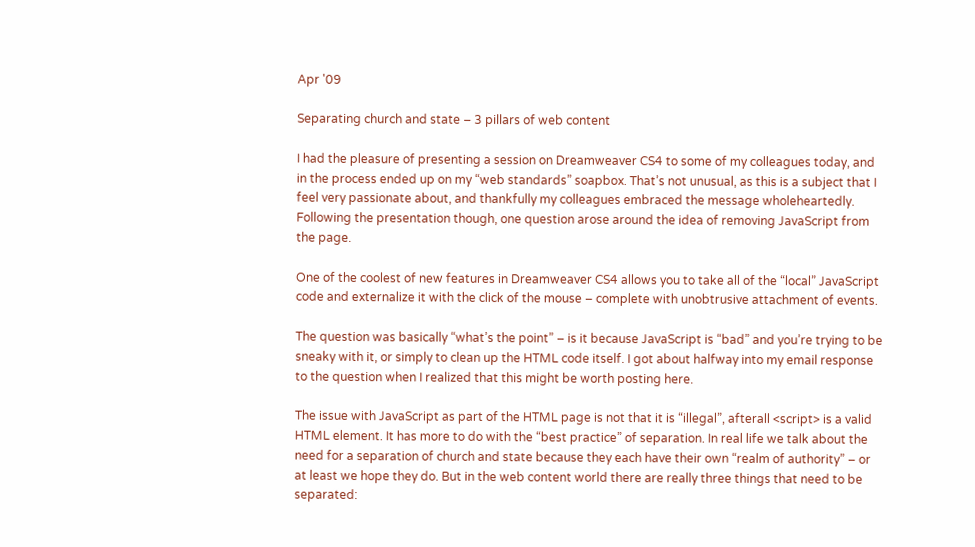Apr '09

Separating church and state – 3 pillars of web content

I had the pleasure of presenting a session on Dreamweaver CS4 to some of my colleagues today, and in the process ended up on my “web standards” soapbox. That’s not unusual, as this is a subject that I feel very passionate about, and thankfully my colleagues embraced the message wholeheartedly. Following the presentation though, one question arose around the idea of removing JavaScript from the page.

One of the coolest of new features in Dreamweaver CS4 allows you to take all of the “local” JavaScript code and externalize it with the click of the mouse – complete with unobtrusive attachment of events.

The question was basically “what’s the point” – is it because JavaScript is “bad” and you’re trying to be sneaky with it, or simply to clean up the HTML code itself. I got about halfway into my email response to the question when I realized that this might be worth posting here.

The issue with JavaScript as part of the HTML page is not that it is “illegal”, afterall <script> is a valid HTML element. It has more to do with the “best practice” of separation. In real life we talk about the need for a separation of church and state because they each have their own “realm of authority” – or at least we hope they do. But in the web content world there are really three things that need to be separated: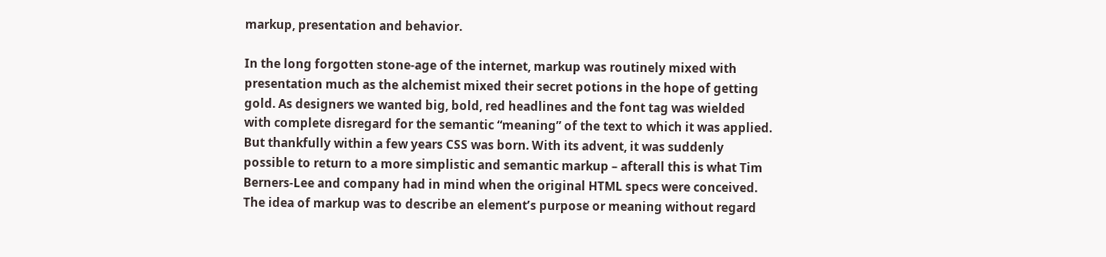markup, presentation and behavior.

In the long forgotten stone-age of the internet, markup was routinely mixed with presentation much as the alchemist mixed their secret potions in the hope of getting gold. As designers we wanted big, bold, red headlines and the font tag was wielded with complete disregard for the semantic “meaning” of the text to which it was applied. But thankfully within a few years CSS was born. With its advent, it was suddenly possible to return to a more simplistic and semantic markup – afterall this is what Tim Berners-Lee and company had in mind when the original HTML specs were conceived. The idea of markup was to describe an element’s purpose or meaning without regard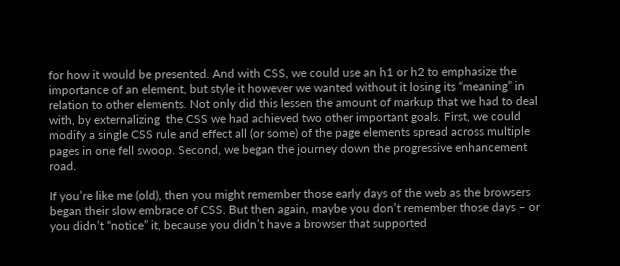for how it would be presented. And with CSS, we could use an h1 or h2 to emphasize the importance of an element, but style it however we wanted without it losing its “meaning” in relation to other elements. Not only did this lessen the amount of markup that we had to deal with, by externalizing  the CSS we had achieved two other important goals. First, we could modify a single CSS rule and effect all (or some) of the page elements spread across multiple pages in one fell swoop. Second, we began the journey down the progressive enhancement road.

If you’re like me (old), then you might remember those early days of the web as the browsers began their slow embrace of CSS. But then again, maybe you don’t remember those days – or you didn’t “notice” it, because you didn’t have a browser that supported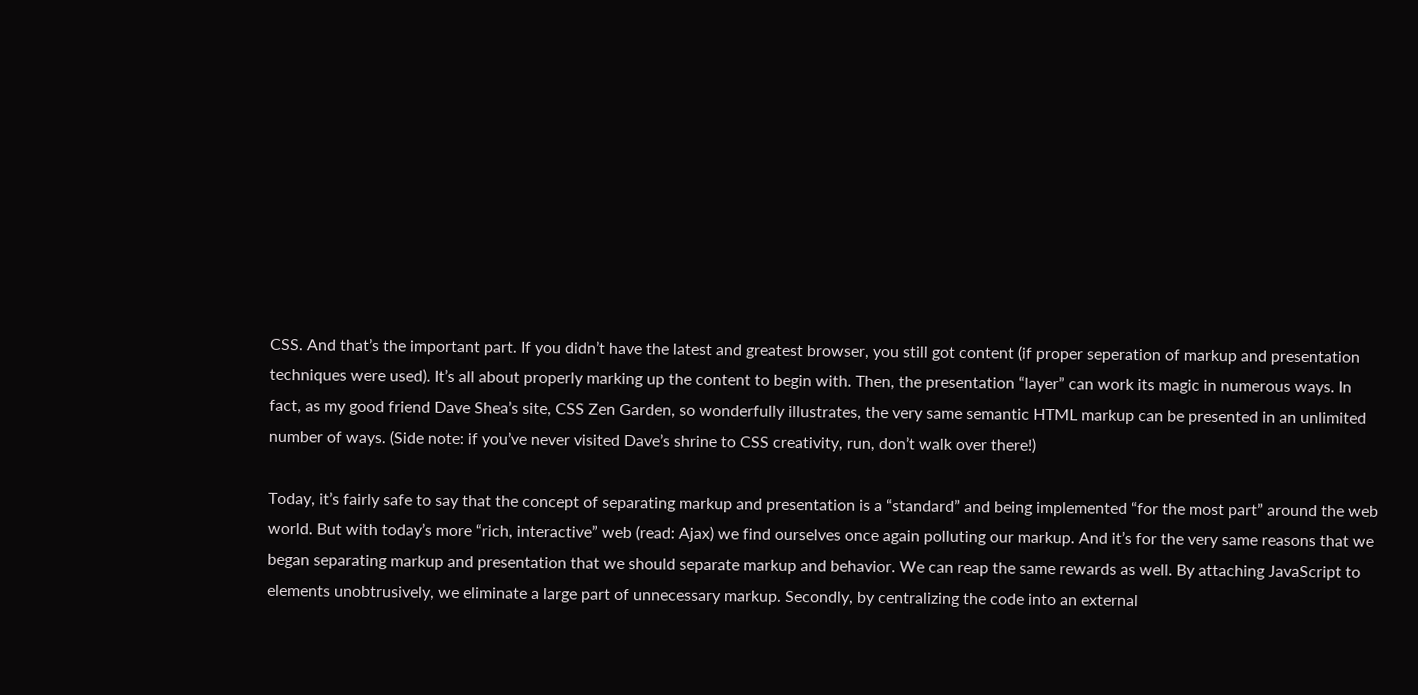CSS. And that’s the important part. If you didn’t have the latest and greatest browser, you still got content (if proper seperation of markup and presentation techniques were used). It’s all about properly marking up the content to begin with. Then, the presentation “layer” can work its magic in numerous ways. In fact, as my good friend Dave Shea’s site, CSS Zen Garden, so wonderfully illustrates, the very same semantic HTML markup can be presented in an unlimited number of ways. (Side note: if you’ve never visited Dave’s shrine to CSS creativity, run, don’t walk over there!)

Today, it’s fairly safe to say that the concept of separating markup and presentation is a “standard” and being implemented “for the most part” around the web world. But with today’s more “rich, interactive” web (read: Ajax) we find ourselves once again polluting our markup. And it’s for the very same reasons that we began separating markup and presentation that we should separate markup and behavior. We can reap the same rewards as well. By attaching JavaScript to elements unobtrusively, we eliminate a large part of unnecessary markup. Secondly, by centralizing the code into an external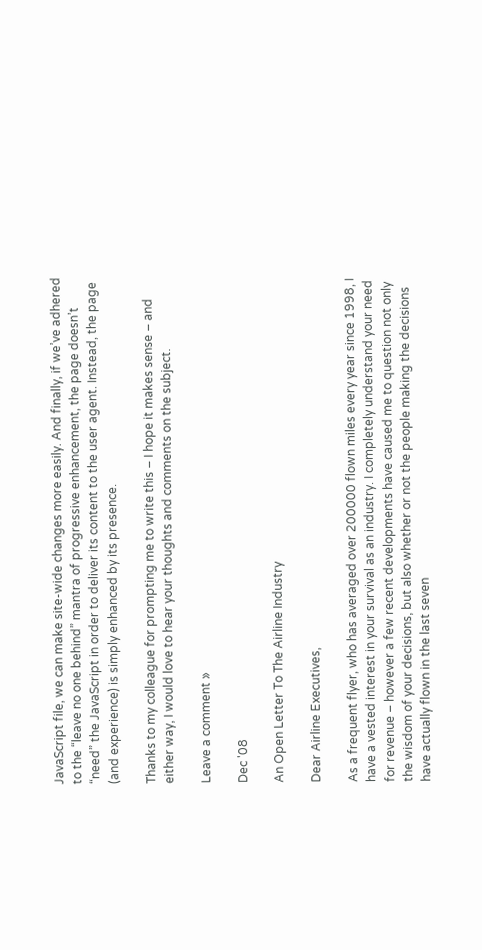JavaScript file, we can make site-wide changes more easily. And finally, if we’ve adhered to the “leave no one behind” mantra of progressive enhancement, the page doesn’t “need” the JavaScript in order to deliver its content to the user agent. Instead, the page (and experience) is simply enhanced by its presence.

Thanks to my colleague for prompting me to write this – I hope it makes sense – and either way, I would love to hear your thoughts and comments on the subject.

Leave a comment »

Dec '08

An Open Letter To The Airline Industry

Dear Airline Executives,

As a frequent flyer, who has averaged over 200000 flown miles every year since 1998, I have a vested interest in your survival as an industry. I completely understand your need for revenue – however a few recent developments have caused me to question not only the wisdom of your decisions, but also whether or not the people making the decisions have actually flown in the last seven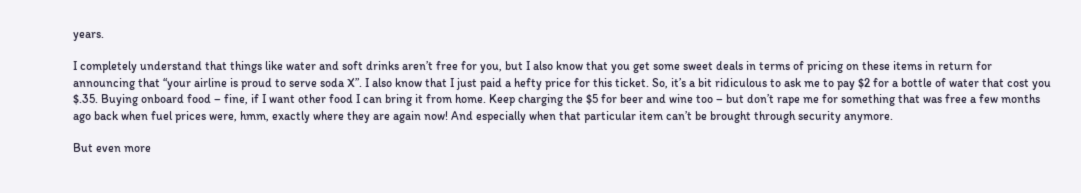years.

I completely understand that things like water and soft drinks aren’t free for you, but I also know that you get some sweet deals in terms of pricing on these items in return for announcing that “your airline is proud to serve soda X”. I also know that I just paid a hefty price for this ticket. So, it’s a bit ridiculous to ask me to pay $2 for a bottle of water that cost you $.35. Buying onboard food – fine, if I want other food I can bring it from home. Keep charging the $5 for beer and wine too – but don’t rape me for something that was free a few months ago back when fuel prices were, hmm, exactly where they are again now! And especially when that particular item can’t be brought through security anymore.

But even more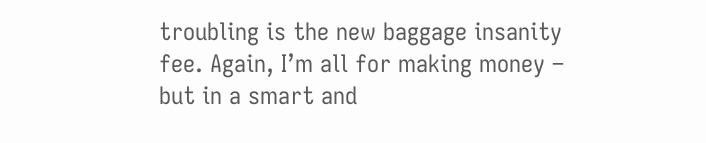troubling is the new baggage insanity fee. Again, I’m all for making money – but in a smart and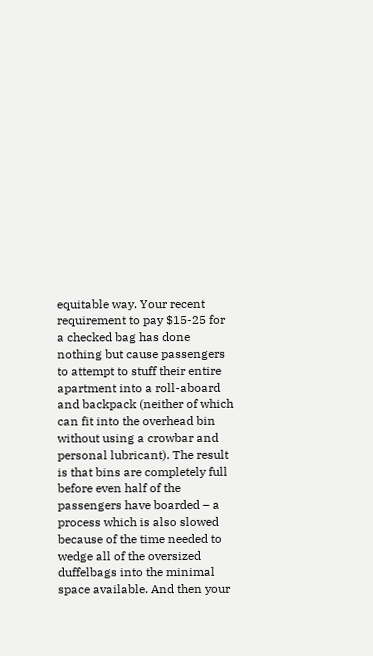equitable way. Your recent requirement to pay $15-25 for a checked bag has done nothing but cause passengers to attempt to stuff their entire apartment into a roll-aboard and backpack (neither of which can fit into the overhead bin without using a crowbar and personal lubricant). The result is that bins are completely full before even half of the passengers have boarded – a process which is also slowed because of the time needed to wedge all of the oversized duffelbags into the minimal space available. And then your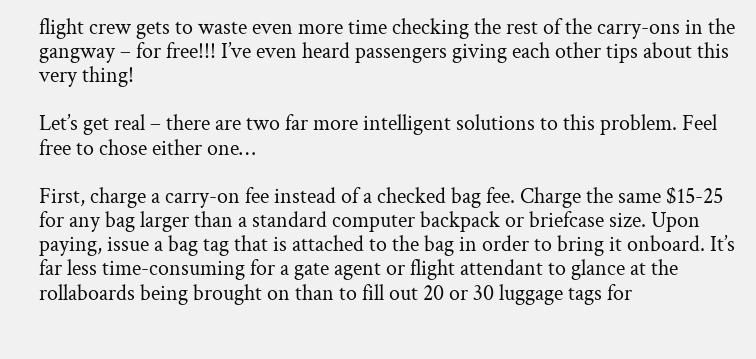flight crew gets to waste even more time checking the rest of the carry-ons in the gangway – for free!!! I’ve even heard passengers giving each other tips about this very thing!

Let’s get real – there are two far more intelligent solutions to this problem. Feel free to chose either one…

First, charge a carry-on fee instead of a checked bag fee. Charge the same $15-25 for any bag larger than a standard computer backpack or briefcase size. Upon paying, issue a bag tag that is attached to the bag in order to bring it onboard. It’s far less time-consuming for a gate agent or flight attendant to glance at the rollaboards being brought on than to fill out 20 or 30 luggage tags for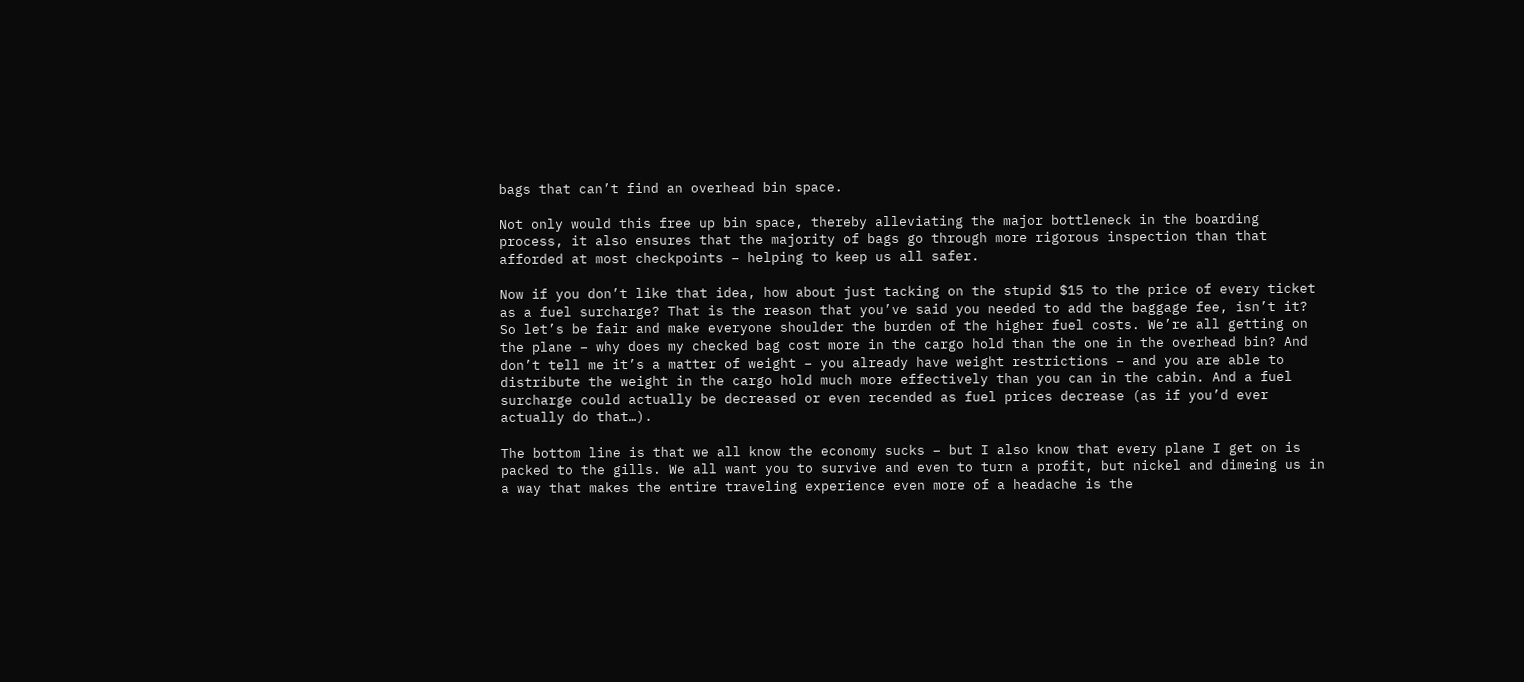bags that can’t find an overhead bin space.

Not only would this free up bin space, thereby alleviating the major bottleneck in the boarding process, it also ensures that the majority of bags go through more rigorous inspection than that afforded at most checkpoints – helping to keep us all safer.

Now if you don’t like that idea, how about just tacking on the stupid $15 to the price of every ticket as a fuel surcharge? That is the reason that you’ve said you needed to add the baggage fee, isn’t it? So let’s be fair and make everyone shoulder the burden of the higher fuel costs. We’re all getting on the plane – why does my checked bag cost more in the cargo hold than the one in the overhead bin? And don’t tell me it’s a matter of weight – you already have weight restrictions – and you are able to distribute the weight in the cargo hold much more effectively than you can in the cabin. And a fuel surcharge could actually be decreased or even recended as fuel prices decrease (as if you’d ever actually do that…).

The bottom line is that we all know the economy sucks – but I also know that every plane I get on is packed to the gills. We all want you to survive and even to turn a profit, but nickel and dimeing us in a way that makes the entire traveling experience even more of a headache is the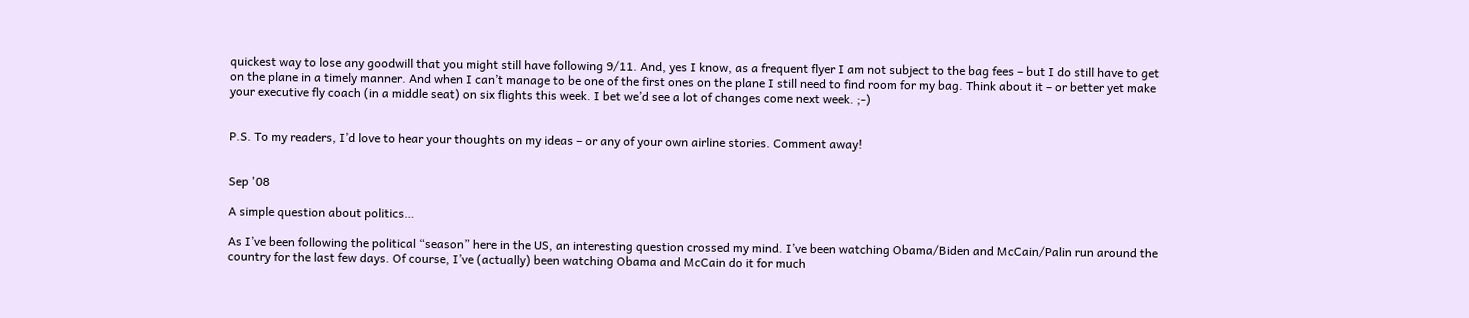quickest way to lose any goodwill that you might still have following 9/11. And, yes I know, as a frequent flyer I am not subject to the bag fees – but I do still have to get on the plane in a timely manner. And when I can’t manage to be one of the first ones on the plane I still need to find room for my bag. Think about it – or better yet make your executive fly coach (in a middle seat) on six flights this week. I bet we’d see a lot of changes come next week. ;-)


P.S. To my readers, I’d love to hear your thoughts on my ideas – or any of your own airline stories. Comment away!


Sep '08

A simple question about politics…

As I’ve been following the political “season” here in the US, an interesting question crossed my mind. I’ve been watching Obama/Biden and McCain/Palin run around the country for the last few days. Of course, I’ve (actually) been watching Obama and McCain do it for much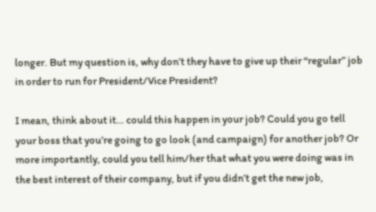longer. But my question is, why don’t they have to give up their “regular” job in order to run for President/Vice President?

I mean, think about it… could this happen in your job? Could you go tell your boss that you’re going to go look (and campaign) for another job? Or more importantly, could you tell him/her that what you were doing was in the best interest of their company, but if you didn’t get the new job,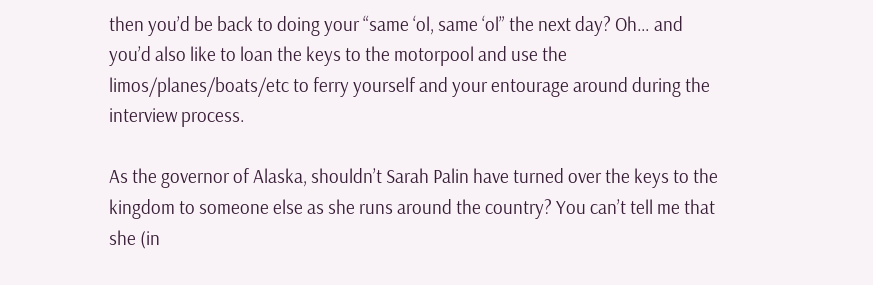then you’d be back to doing your “same ‘ol, same ‘ol” the next day? Oh… and you’d also like to loan the keys to the motorpool and use the limos/planes/boats/etc to ferry yourself and your entourage around during the interview process.

As the governor of Alaska, shouldn’t Sarah Palin have turned over the keys to the kingdom to someone else as she runs around the country? You can’t tell me that she (in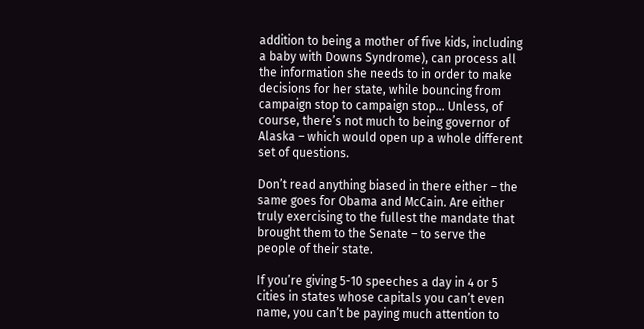addition to being a mother of five kids, including a baby with Downs Syndrome), can process all the information she needs to in order to make decisions for her state, while bouncing from campaign stop to campaign stop… Unless, of course, there’s not much to being governor of Alaska – which would open up a whole different set of questions.

Don’t read anything biased in there either – the same goes for Obama and McCain. Are either truly exercising to the fullest the mandate that brought them to the Senate – to serve the people of their state.

If you’re giving 5-10 speeches a day in 4 or 5 cities in states whose capitals you can’t even name, you can’t be paying much attention to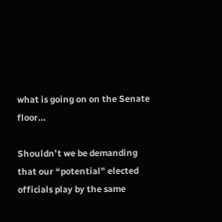what is going on on the Senate floor…

Shouldn’t we be demanding that our “potential” elected officials play by the same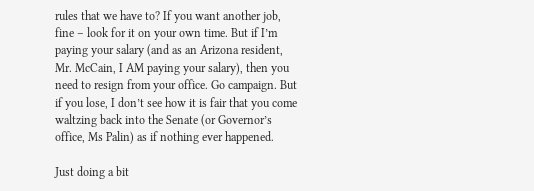rules that we have to? If you want another job, fine – look for it on your own time. But if I’m paying your salary (and as an Arizona resident, Mr. McCain, I AM paying your salary), then you need to resign from your office. Go campaign. But if you lose, I don’t see how it is fair that you come waltzing back into the Senate (or Governor’s office, Ms Palin) as if nothing ever happened.

Just doing a bit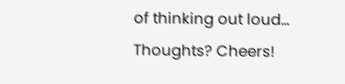of thinking out loud… Thoughts? Cheers!